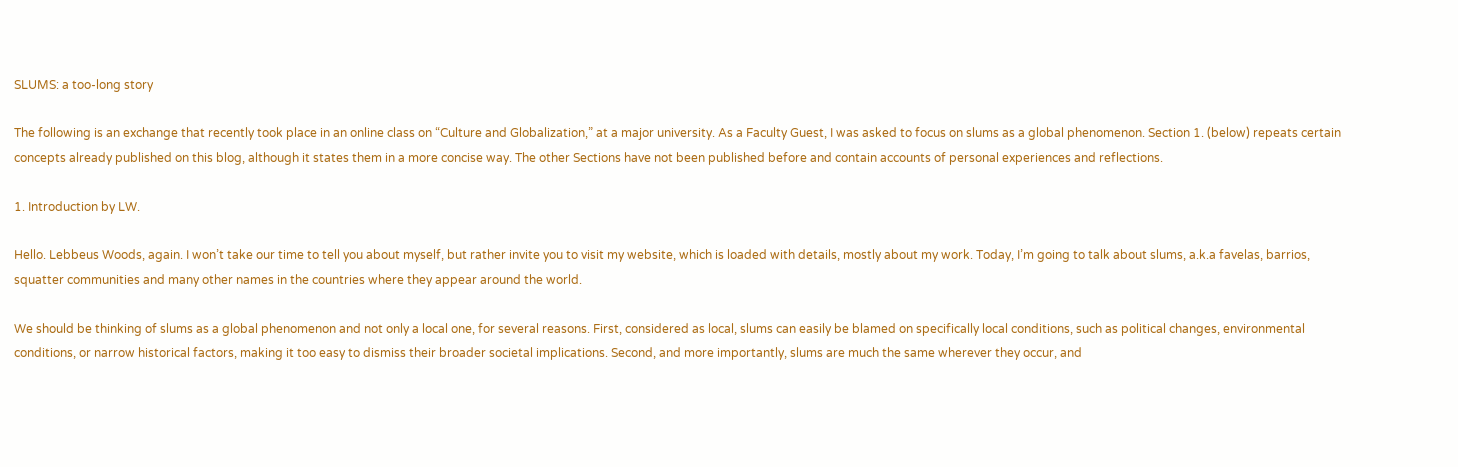SLUMS: a too-long story

The following is an exchange that recently took place in an online class on “Culture and Globalization,” at a major university. As a Faculty Guest, I was asked to focus on slums as a global phenomenon. Section 1. (below) repeats certain concepts already published on this blog, although it states them in a more concise way. The other Sections have not been published before and contain accounts of personal experiences and reflections.

1. Introduction by LW.

Hello. Lebbeus Woods, again. I won’t take our time to tell you about myself, but rather invite you to visit my website, which is loaded with details, mostly about my work. Today, I’m going to talk about slums, a.k.a favelas, barrios, squatter communities and many other names in the countries where they appear around the world.

We should be thinking of slums as a global phenomenon and not only a local one, for several reasons. First, considered as local, slums can easily be blamed on specifically local conditions, such as political changes, environmental conditions, or narrow historical factors, making it too easy to dismiss their broader societal implications. Second, and more importantly, slums are much the same wherever they occur, and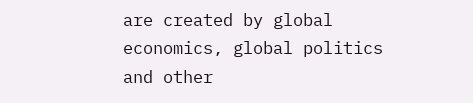are created by global economics, global politics and other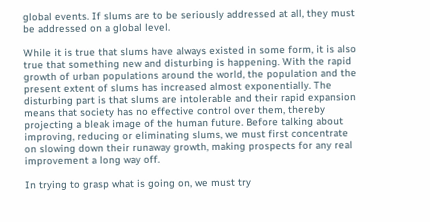global events. If slums are to be seriously addressed at all, they must be addressed on a global level.

While it is true that slums have always existed in some form, it is also true that something new and disturbing is happening. With the rapid growth of urban populations around the world, the population and the present extent of slums has increased almost exponentially. The disturbing part is that slums are intolerable and their rapid expansion means that society has no effective control over them, thereby projecting a bleak image of the human future. Before talking about improving, reducing or eliminating slums, we must first concentrate on slowing down their runaway growth, making prospects for any real improvement a long way off.

In trying to grasp what is going on, we must try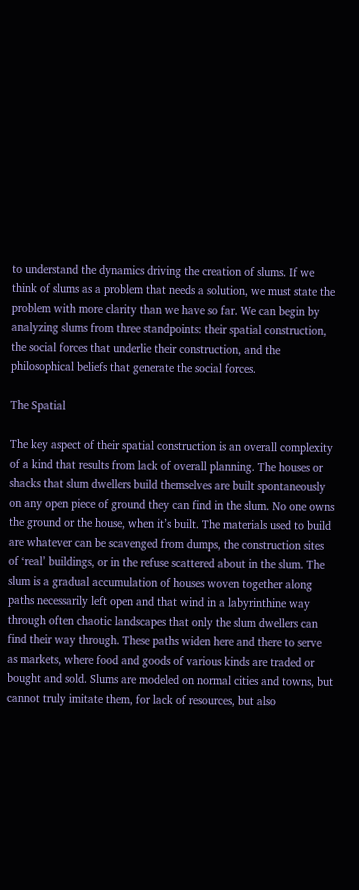to understand the dynamics driving the creation of slums. If we think of slums as a problem that needs a solution, we must state the problem with more clarity than we have so far. We can begin by analyzing slums from three standpoints: their spatial construction, the social forces that underlie their construction, and the philosophical beliefs that generate the social forces.

The Spatial

The key aspect of their spatial construction is an overall complexity of a kind that results from lack of overall planning. The houses or shacks that slum dwellers build themselves are built spontaneously on any open piece of ground they can find in the slum. No one owns the ground or the house, when it’s built. The materials used to build are whatever can be scavenged from dumps, the construction sites of ‘real’ buildings, or in the refuse scattered about in the slum. The slum is a gradual accumulation of houses woven together along paths necessarily left open and that wind in a labyrinthine way through often chaotic landscapes that only the slum dwellers can find their way through. These paths widen here and there to serve as markets, where food and goods of various kinds are traded or bought and sold. Slums are modeled on normal cities and towns, but cannot truly imitate them, for lack of resources, but also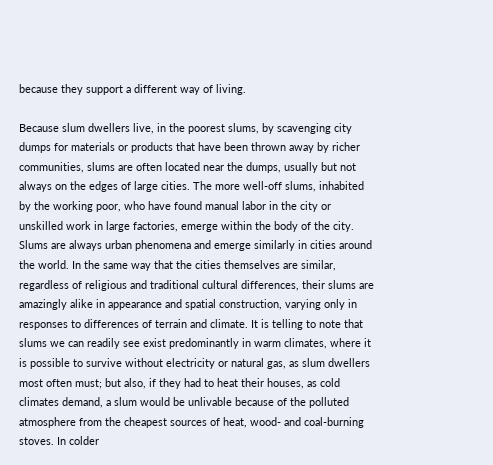because they support a different way of living.

Because slum dwellers live, in the poorest slums, by scavenging city dumps for materials or products that have been thrown away by richer communities, slums are often located near the dumps, usually but not always on the edges of large cities. The more well-off slums, inhabited by the working poor, who have found manual labor in the city or unskilled work in large factories, emerge within the body of the city. Slums are always urban phenomena and emerge similarly in cities around the world. In the same way that the cities themselves are similar, regardless of religious and traditional cultural differences, their slums are amazingly alike in appearance and spatial construction, varying only in responses to differences of terrain and climate. It is telling to note that slums we can readily see exist predominantly in warm climates, where it is possible to survive without electricity or natural gas, as slum dwellers most often must; but also, if they had to heat their houses, as cold climates demand, a slum would be unlivable because of the polluted atmosphere from the cheapest sources of heat, wood- and coal-burning stoves. In colder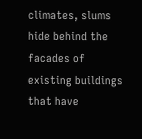climates, slums hide behind the facades of existing buildings that have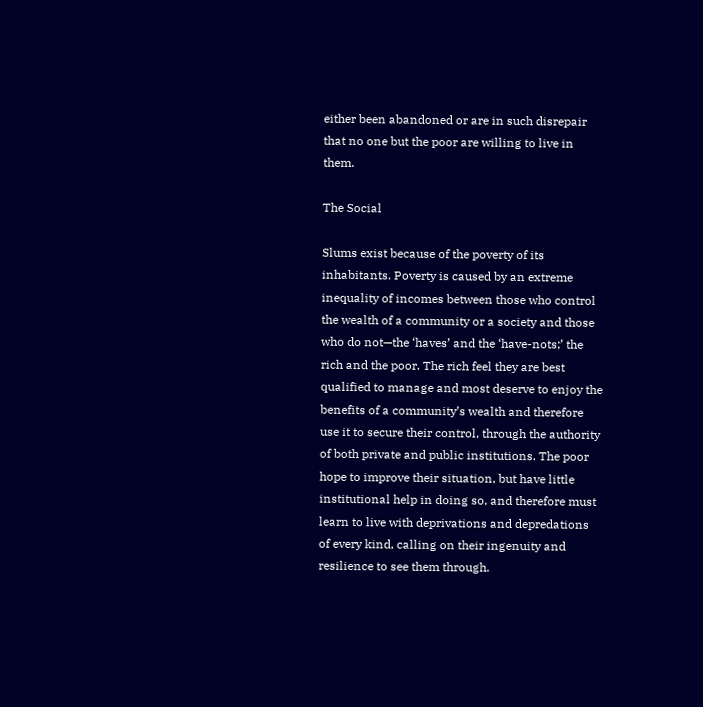either been abandoned or are in such disrepair that no one but the poor are willing to live in them.

The Social

Slums exist because of the poverty of its inhabitants. Poverty is caused by an extreme inequality of incomes between those who control the wealth of a community or a society and those who do not—the ‘haves’ and the ‘have-nots;’ the rich and the poor. The rich feel they are best qualified to manage and most deserve to enjoy the benefits of a community’s wealth and therefore use it to secure their control, through the authority of both private and public institutions. The poor hope to improve their situation, but have little institutional help in doing so, and therefore must learn to live with deprivations and depredations of every kind, calling on their ingenuity and resilience to see them through.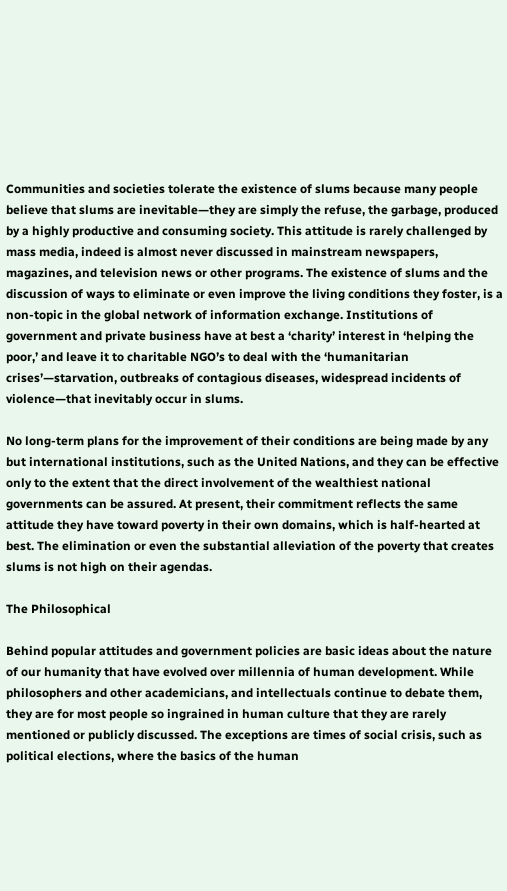Communities and societies tolerate the existence of slums because many people believe that slums are inevitable—they are simply the refuse, the garbage, produced by a highly productive and consuming society. This attitude is rarely challenged by mass media, indeed is almost never discussed in mainstream newspapers, magazines, and television news or other programs. The existence of slums and the discussion of ways to eliminate or even improve the living conditions they foster, is a non-topic in the global network of information exchange. Institutions of government and private business have at best a ‘charity’ interest in ‘helping the poor,’ and leave it to charitable NGO’s to deal with the ‘humanitarian crises’—starvation, outbreaks of contagious diseases, widespread incidents of violence—that inevitably occur in slums.

No long-term plans for the improvement of their conditions are being made by any but international institutions, such as the United Nations, and they can be effective only to the extent that the direct involvement of the wealthiest national governments can be assured. At present, their commitment reflects the same attitude they have toward poverty in their own domains, which is half-hearted at best. The elimination or even the substantial alleviation of the poverty that creates slums is not high on their agendas.

The Philosophical

Behind popular attitudes and government policies are basic ideas about the nature of our humanity that have evolved over millennia of human development. While philosophers and other academicians, and intellectuals continue to debate them, they are for most people so ingrained in human culture that they are rarely mentioned or publicly discussed. The exceptions are times of social crisis, such as political elections, where the basics of the human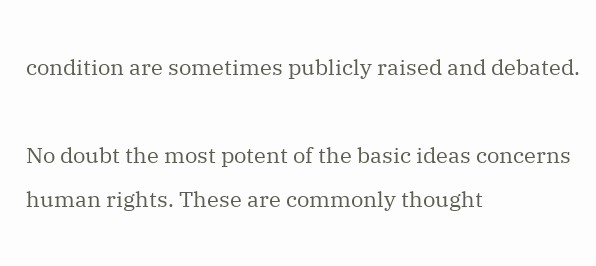condition are sometimes publicly raised and debated.

No doubt the most potent of the basic ideas concerns human rights. These are commonly thought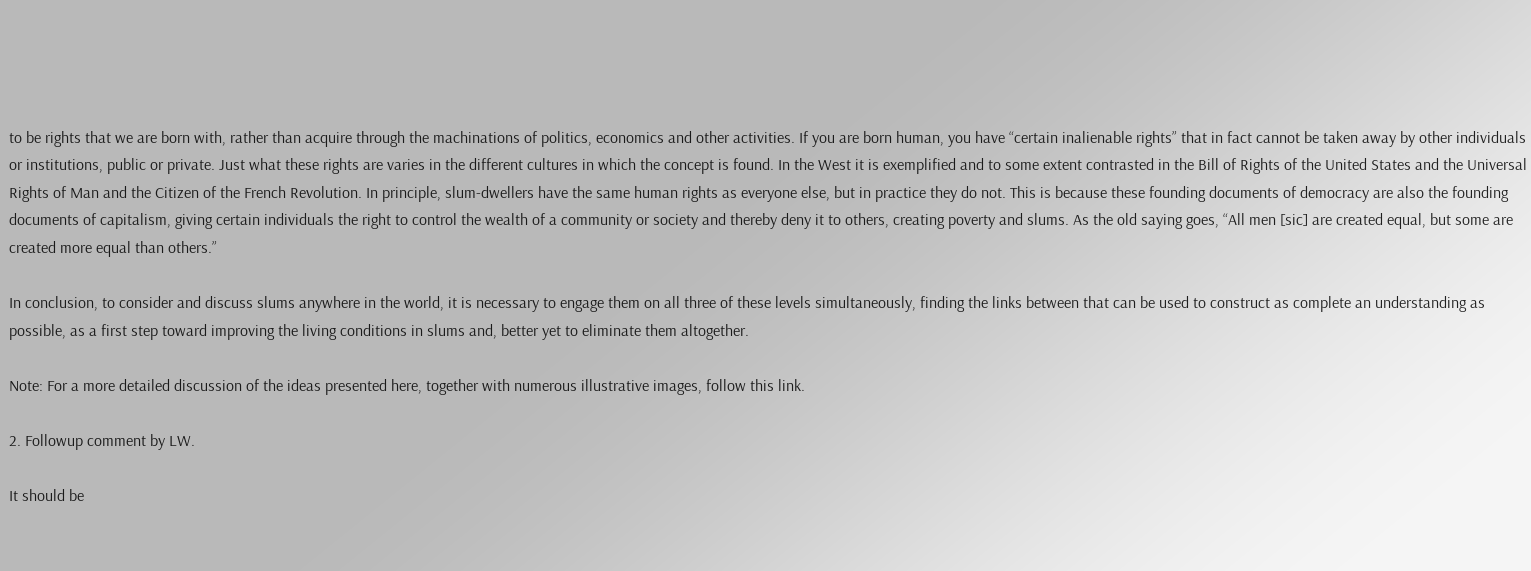to be rights that we are born with, rather than acquire through the machinations of politics, economics and other activities. If you are born human, you have “certain inalienable rights” that in fact cannot be taken away by other individuals or institutions, public or private. Just what these rights are varies in the different cultures in which the concept is found. In the West it is exemplified and to some extent contrasted in the Bill of Rights of the United States and the Universal Rights of Man and the Citizen of the French Revolution. In principle, slum-dwellers have the same human rights as everyone else, but in practice they do not. This is because these founding documents of democracy are also the founding documents of capitalism, giving certain individuals the right to control the wealth of a community or society and thereby deny it to others, creating poverty and slums. As the old saying goes, “All men [sic] are created equal, but some are created more equal than others.”

In conclusion, to consider and discuss slums anywhere in the world, it is necessary to engage them on all three of these levels simultaneously, finding the links between that can be used to construct as complete an understanding as possible, as a first step toward improving the living conditions in slums and, better yet to eliminate them altogether.

Note: For a more detailed discussion of the ideas presented here, together with numerous illustrative images, follow this link.

2. Followup comment by LW.

It should be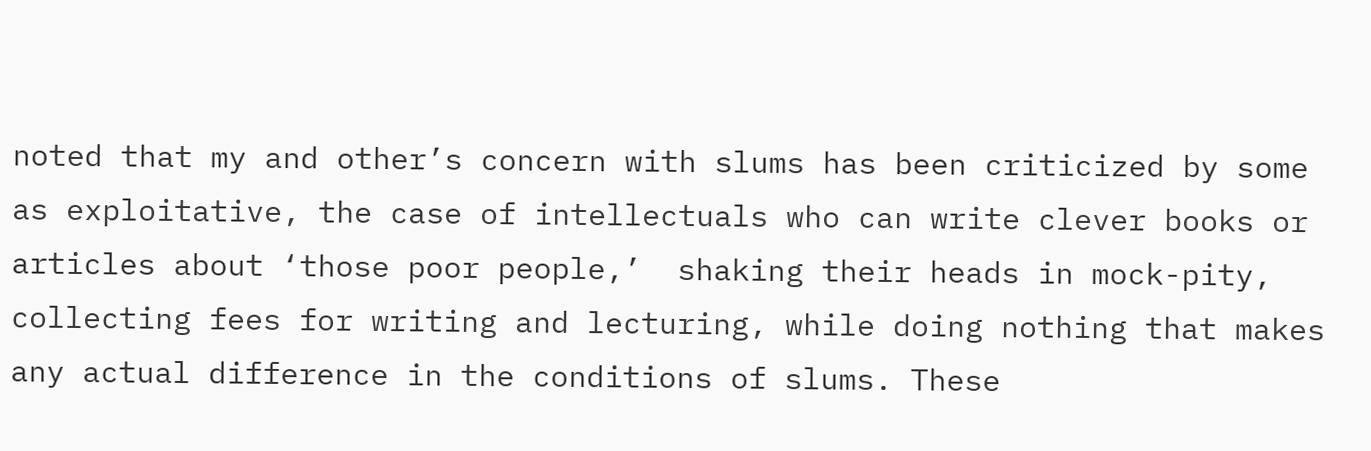noted that my and other’s concern with slums has been criticized by some as exploitative, the case of intellectuals who can write clever books or articles about ‘those poor people,’  shaking their heads in mock-pity, collecting fees for writing and lecturing, while doing nothing that makes any actual difference in the conditions of slums. These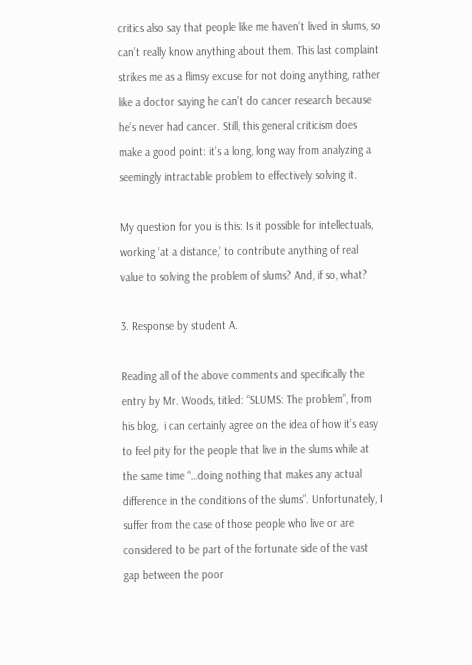critics also say that people like me haven’t lived in slums, so can’t really know anything about them. This last complaint strikes me as a flimsy excuse for not doing anything, rather like a doctor saying he can’t do cancer research because he’s never had cancer. Still, this general criticism does make a good point: it’s a long, long way from analyzing a seemingly intractable problem to effectively solving it.

My question for you is this: Is it possible for intellectuals, working ‘at a distance,’ to contribute anything of real value to solving the problem of slums? And, if so, what?

3. Response by student A.

Reading all of the above comments and specifically the entry by Mr. Woods, titled: “SLUMS: The problem”, from his blog,  i can certainly agree on the idea of how it’s easy to feel pity for the people that live in the slums while at the same time “…doing nothing that makes any actual difference in the conditions of the slums”. Unfortunately, I suffer from the case of those people who live or are considered to be part of the fortunate side of the vast gap between the poor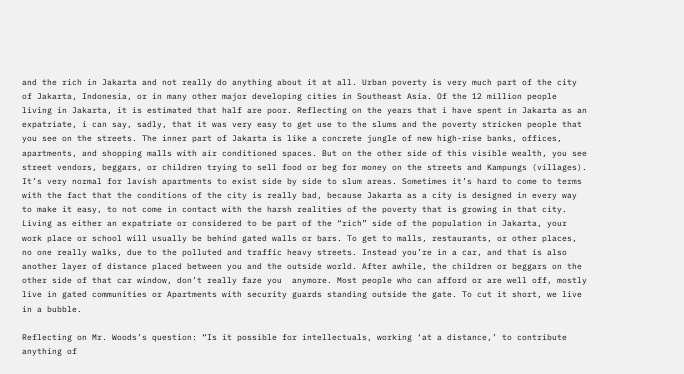and the rich in Jakarta and not really do anything about it at all. Urban poverty is very much part of the city of Jakarta, Indonesia, or in many other major developing cities in Southeast Asia. Of the 12 million people living in Jakarta, it is estimated that half are poor. Reflecting on the years that i have spent in Jakarta as an expatriate, i can say, sadly, that it was very easy to get use to the slums and the poverty stricken people that you see on the streets. The inner part of Jakarta is like a concrete jungle of new high-rise banks, offices, apartments, and shopping malls with air conditioned spaces. But on the other side of this visible wealth, you see street vendors, beggars, or children trying to sell food or beg for money on the streets and Kampungs (villages). It’s very normal for lavish apartments to exist side by side to slum areas. Sometimes it’s hard to come to terms with the fact that the conditions of the city is really bad, because Jakarta as a city is designed in every way to make it easy, to not come in contact with the harsh realities of the poverty that is growing in that city.  Living as either an expatriate or considered to be part of the “rich” side of the population in Jakarta, your work place or school will usually be behind gated walls or bars. To get to malls, restaurants, or other places, no one really walks, due to the polluted and traffic heavy streets. Instead you’re in a car, and that is also another layer of distance placed between you and the outside world. After awhile, the children or beggars on the other side of that car window, don’t really faze you  anymore. Most people who can afford or are well off, mostly live in gated communities or Apartments with security guards standing outside the gate. To cut it short, we live in a bubble.

Reflecting on Mr. Woods’s question: “Is it possible for intellectuals, working ‘at a distance,’ to contribute anything of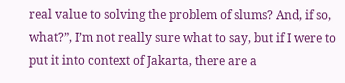real value to solving the problem of slums? And, if so, what?”, I’m not really sure what to say, but if I were to put it into context of Jakarta, there are a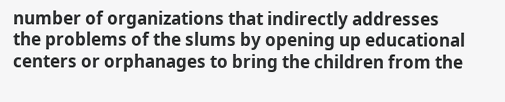number of organizations that indirectly addresses the problems of the slums by opening up educational centers or orphanages to bring the children from the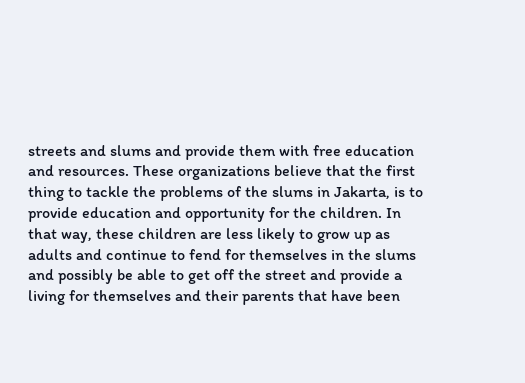streets and slums and provide them with free education and resources. These organizations believe that the first thing to tackle the problems of the slums in Jakarta, is to provide education and opportunity for the children. In that way, these children are less likely to grow up as adults and continue to fend for themselves in the slums and possibly be able to get off the street and provide a living for themselves and their parents that have been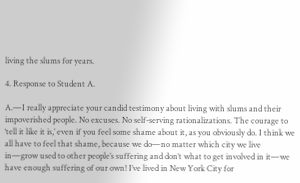living the slums for years.

4. Response to Student A.

A.—I really appreciate your candid testimony about living with slums and their impoverished people. No excuses. No self-serving rationalizations. The courage to ‘tell it like it is,’ even if you feel some shame about it, as you obviously do. I think we all have to feel that shame, because we do—no matter which city we live in—grow used to other people’s suffering and don’t what to get involved in it—we have enough suffering of our own! I’ve lived in New York City for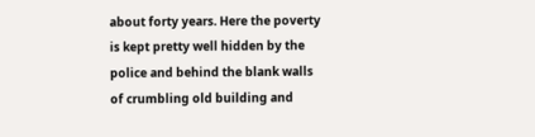about forty years. Here the poverty is kept pretty well hidden by the police and behind the blank walls of crumbling old building and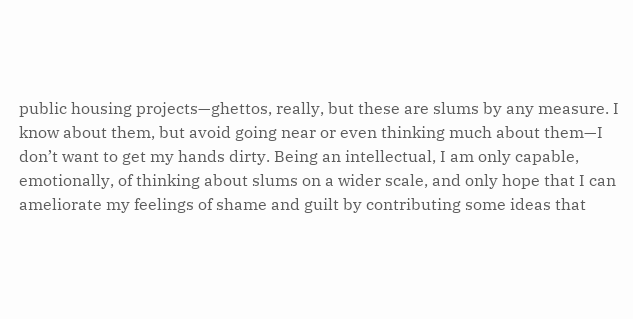public housing projects—ghettos, really, but these are slums by any measure. I know about them, but avoid going near or even thinking much about them—I don’t want to get my hands dirty. Being an intellectual, I am only capable, emotionally, of thinking about slums on a wider scale, and only hope that I can ameliorate my feelings of shame and guilt by contributing some ideas that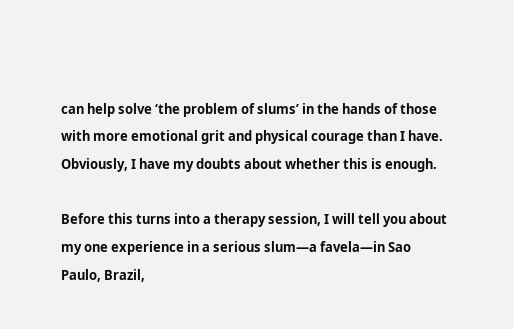can help solve ‘the problem of slums’ in the hands of those with more emotional grit and physical courage than I have. Obviously, I have my doubts about whether this is enough.

Before this turns into a therapy session, I will tell you about my one experience in a serious slum—a favela—in Sao Paulo, Brazil,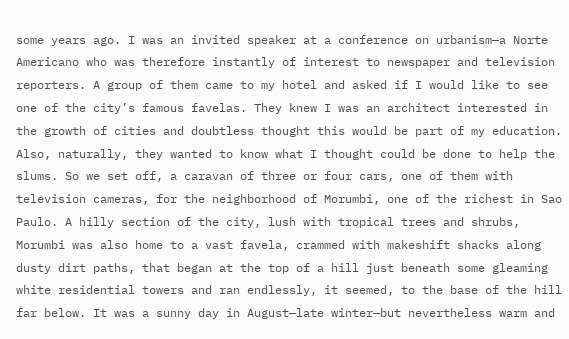some years ago. I was an invited speaker at a conference on urbanism—a Norte Americano who was therefore instantly of interest to newspaper and television reporters. A group of them came to my hotel and asked if I would like to see one of the city’s famous favelas. They knew I was an architect interested in the growth of cities and doubtless thought this would be part of my education. Also, naturally, they wanted to know what I thought could be done to help the slums. So we set off, a caravan of three or four cars, one of them with television cameras, for the neighborhood of Morumbi, one of the richest in Sao Paulo. A hilly section of the city, lush with tropical trees and shrubs, Morumbi was also home to a vast favela, crammed with makeshift shacks along dusty dirt paths, that began at the top of a hill just beneath some gleaming white residential towers and ran endlessly, it seemed, to the base of the hill far below. It was a sunny day in August—late winter—but nevertheless warm and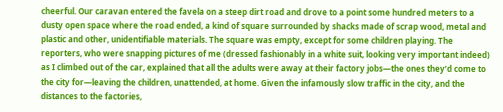cheerful. Our caravan entered the favela on a steep dirt road and drove to a point some hundred meters to a dusty open space where the road ended, a kind of square surrounded by shacks made of scrap wood, metal and plastic and other, unidentifiable materials. The square was empty, except for some children playing. The reporters, who were snapping pictures of me (dressed fashionably in a white suit, looking very important indeed) as I climbed out of the car, explained that all the adults were away at their factory jobs—the ones they’d come to the city for—leaving the children, unattended, at home. Given the infamously slow traffic in the city, and the distances to the factories,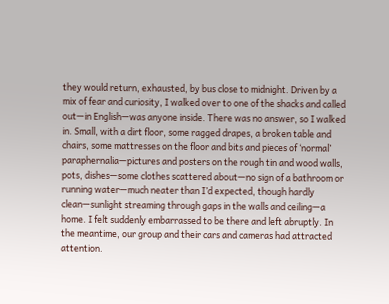they would return, exhausted, by bus close to midnight. Driven by a mix of fear and curiosity, I walked over to one of the shacks and called out—in English—was anyone inside. There was no answer, so I walked in. Small, with a dirt floor, some ragged drapes, a broken table and chairs, some mattresses on the floor and bits and pieces of ‘normal’ paraphernalia—pictures and posters on the rough tin and wood walls, pots, dishes—some clothes scattered about—no sign of a bathroom or running water—much neater than I’d expected, though hardly clean—sunlight streaming through gaps in the walls and ceiling—a home. I felt suddenly embarrassed to be there and left abruptly. In the meantime, our group and their cars and cameras had attracted attention.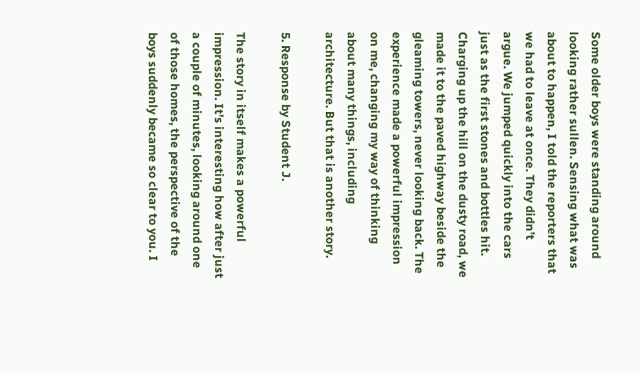Some older boys were standing around looking rather sullen. Sensing what was about to happen, I told the reporters that we had to leave at once. They didn’t argue. We jumped quickly into the cars just as the first stones and bottles hit. Charging up the hill on the dusty road, we made it to the paved highway beside the gleaming towers, never looking back. The experience made a powerful impression on me, changing my way of thinking about many things, including architecture. But that is another story.

5. Response by Student J.

The story in itself makes a powerful impression. It’s interesting how after just a couple of minutes, looking around one of those homes, the perspective of the boys suddenly became so clear to you. I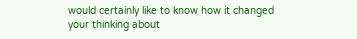would certainly like to know how it changed your thinking about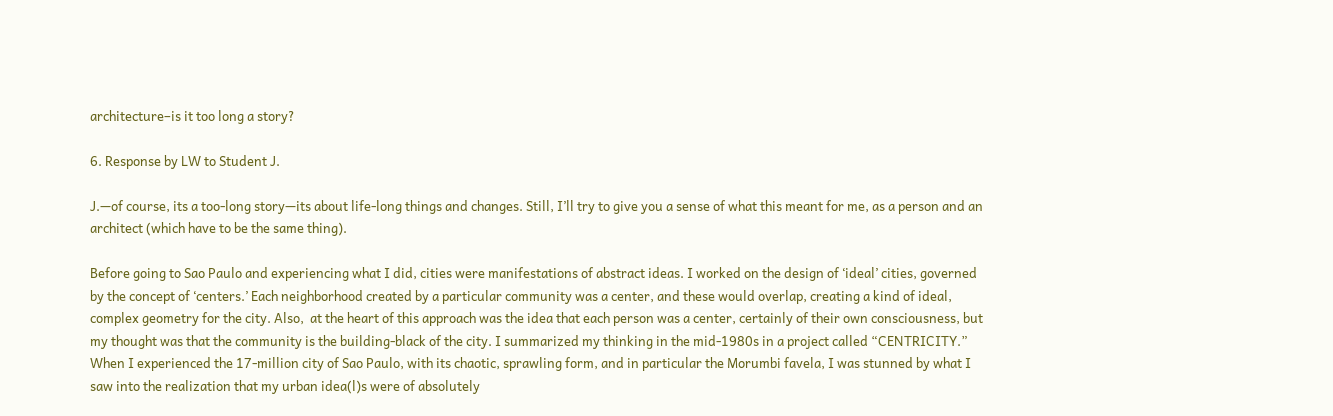architecture–is it too long a story?

6. Response by LW to Student J.

J.—of course, its a too-long story—its about life-long things and changes. Still, I’ll try to give you a sense of what this meant for me, as a person and an architect (which have to be the same thing).

Before going to Sao Paulo and experiencing what I did, cities were manifestations of abstract ideas. I worked on the design of ‘ideal’ cities, governed by the concept of ‘centers.’ Each neighborhood created by a particular community was a center, and these would overlap, creating a kind of ideal, complex geometry for the city. Also,  at the heart of this approach was the idea that each person was a center, certainly of their own consciousness, but my thought was that the community is the building-black of the city. I summarized my thinking in the mid-1980s in a project called “CENTRICITY.” When I experienced the 17-million city of Sao Paulo, with its chaotic, sprawling form, and in particular the Morumbi favela, I was stunned by what I saw into the realization that my urban idea(l)s were of absolutely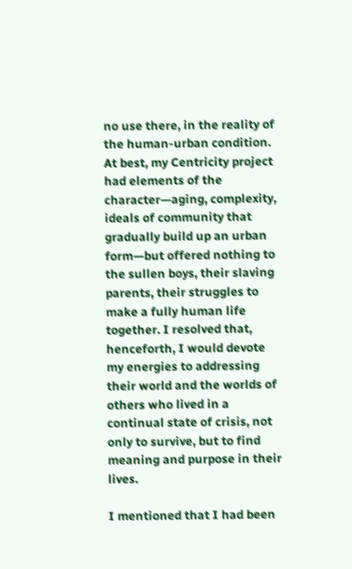no use there, in the reality of the human-urban condition. At best, my Centricity project had elements of the character—aging, complexity, ideals of community that gradually build up an urban form—but offered nothing to the sullen boys, their slaving parents, their struggles to make a fully human life together. I resolved that, henceforth, I would devote my energies to addressing their world and the worlds of others who lived in a continual state of crisis, not only to survive, but to find meaning and purpose in their lives.

I mentioned that I had been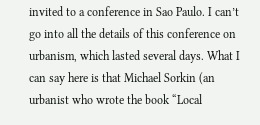invited to a conference in Sao Paulo. I can’t go into all the details of this conference on urbanism, which lasted several days. What I can say here is that Michael Sorkin (an urbanist who wrote the book “Local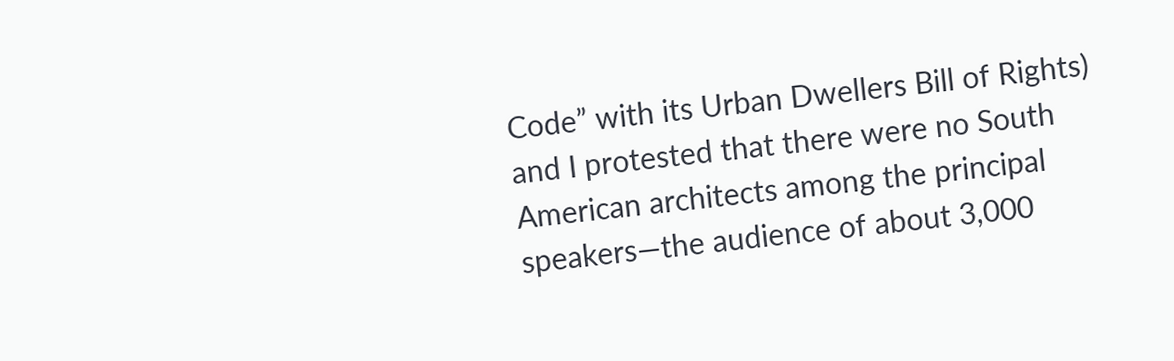Code” with its Urban Dwellers Bill of Rights) and I protested that there were no South American architects among the principal speakers—the audience of about 3,000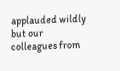applauded wildly but our colleagues from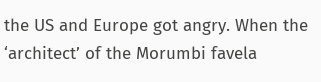the US and Europe got angry. When the ‘architect’ of the Morumbi favela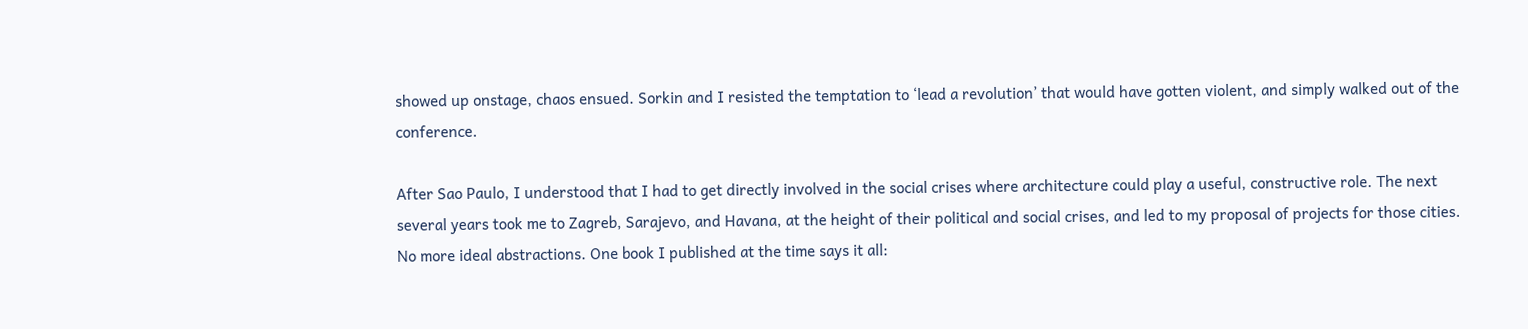showed up onstage, chaos ensued. Sorkin and I resisted the temptation to ‘lead a revolution’ that would have gotten violent, and simply walked out of the conference.

After Sao Paulo, I understood that I had to get directly involved in the social crises where architecture could play a useful, constructive role. The next several years took me to Zagreb, Sarajevo, and Havana, at the height of their political and social crises, and led to my proposal of projects for those cities. No more ideal abstractions. One book I published at the time says it all: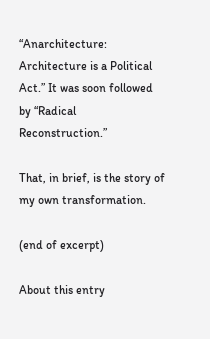“Anarchitecture: Architecture is a Political Act.” It was soon followed by “Radical Reconstruction.”

That, in brief, is the story of my own transformation.

(end of excerpt)

About this entry